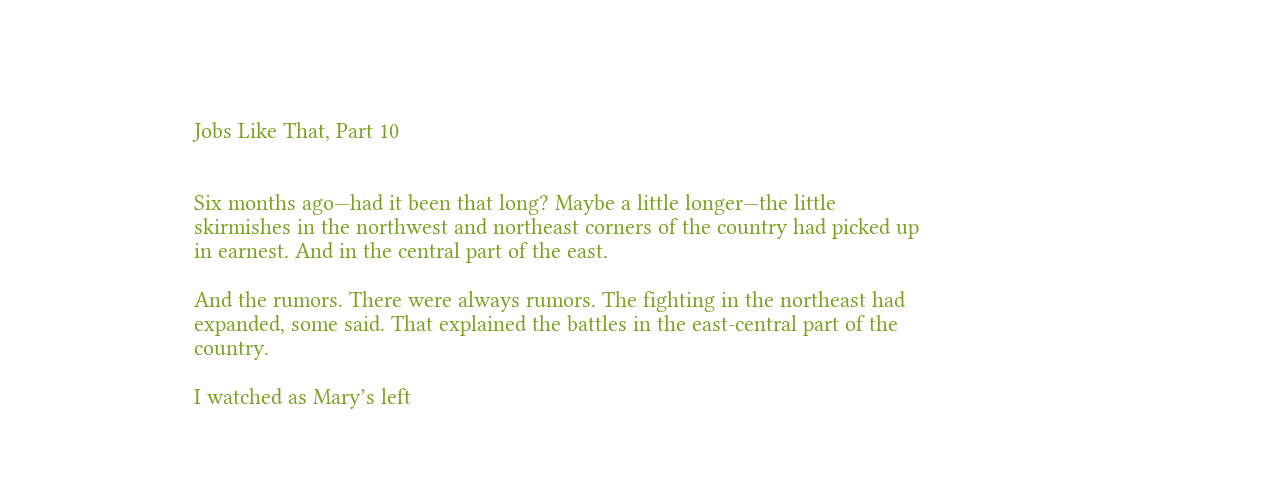Jobs Like That, Part 10


Six months ago—had it been that long? Maybe a little longer—the little skirmishes in the northwest and northeast corners of the country had picked up in earnest. And in the central part of the east.

And the rumors. There were always rumors. The fighting in the northeast had expanded, some said. That explained the battles in the east-central part of the country.

I watched as Mary’s left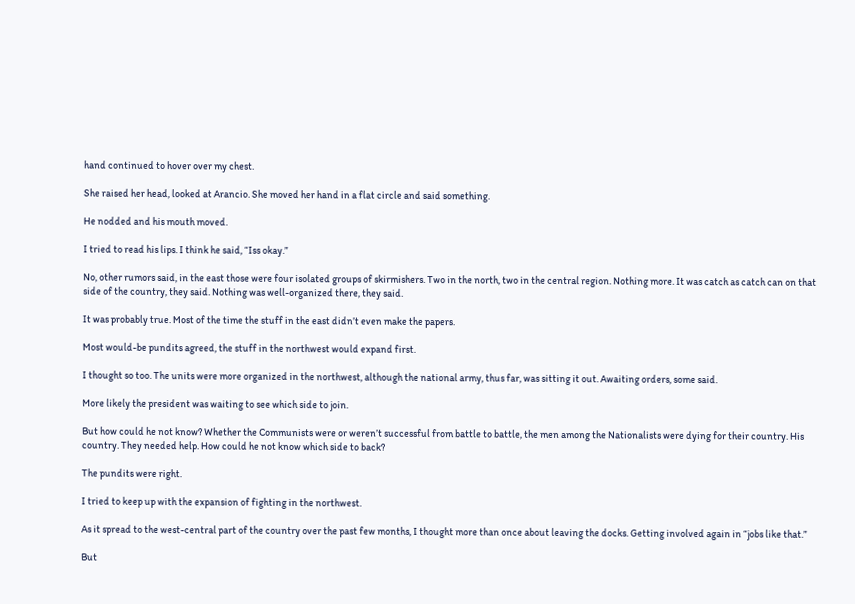hand continued to hover over my chest.

She raised her head, looked at Arancio. She moved her hand in a flat circle and said something.

He nodded and his mouth moved.

I tried to read his lips. I think he said, “Iss okay.”

No, other rumors said, in the east those were four isolated groups of skirmishers. Two in the north, two in the central region. Nothing more. It was catch as catch can on that side of the country, they said. Nothing was well-organized there, they said.

It was probably true. Most of the time the stuff in the east didn’t even make the papers.

Most would-be pundits agreed, the stuff in the northwest would expand first.

I thought so too. The units were more organized in the northwest, although the national army, thus far, was sitting it out. Awaiting orders, some said.

More likely the president was waiting to see which side to join.

But how could he not know? Whether the Communists were or weren’t successful from battle to battle, the men among the Nationalists were dying for their country. His country. They needed help. How could he not know which side to back?

The pundits were right.

I tried to keep up with the expansion of fighting in the northwest.

As it spread to the west-central part of the country over the past few months, I thought more than once about leaving the docks. Getting involved again in “jobs like that.”

But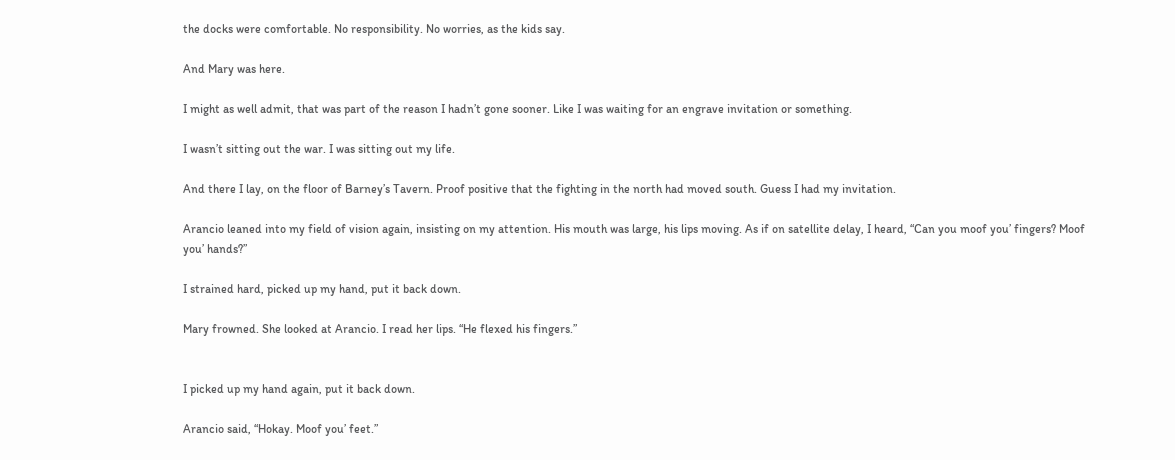the docks were comfortable. No responsibility. No worries, as the kids say.

And Mary was here.

I might as well admit, that was part of the reason I hadn’t gone sooner. Like I was waiting for an engrave invitation or something.

I wasn’t sitting out the war. I was sitting out my life.

And there I lay, on the floor of Barney’s Tavern. Proof positive that the fighting in the north had moved south. Guess I had my invitation.

Arancio leaned into my field of vision again, insisting on my attention. His mouth was large, his lips moving. As if on satellite delay, I heard, “Can you moof you’ fingers? Moof you’ hands?”

I strained hard, picked up my hand, put it back down.

Mary frowned. She looked at Arancio. I read her lips. “He flexed his fingers.”


I picked up my hand again, put it back down.

Arancio said, “Hokay. Moof you’ feet.”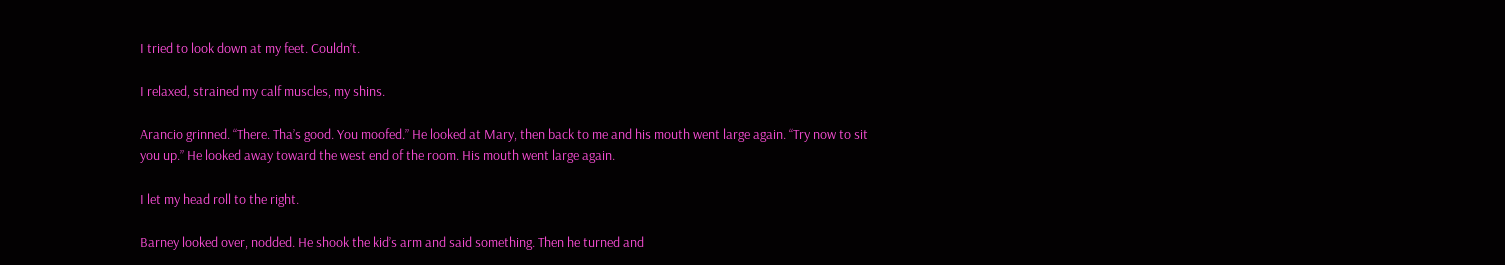I tried to look down at my feet. Couldn’t.

I relaxed, strained my calf muscles, my shins.

Arancio grinned. “There. Tha’s good. You moofed.” He looked at Mary, then back to me and his mouth went large again. “Try now to sit you up.” He looked away toward the west end of the room. His mouth went large again.

I let my head roll to the right.

Barney looked over, nodded. He shook the kid’s arm and said something. Then he turned and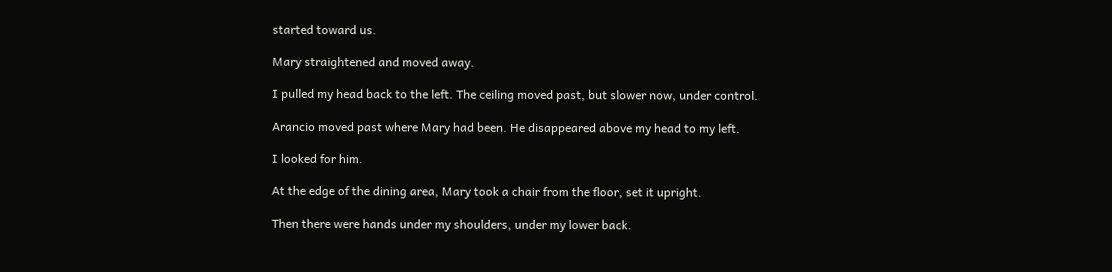started toward us.

Mary straightened and moved away.

I pulled my head back to the left. The ceiling moved past, but slower now, under control.

Arancio moved past where Mary had been. He disappeared above my head to my left.

I looked for him.

At the edge of the dining area, Mary took a chair from the floor, set it upright.

Then there were hands under my shoulders, under my lower back.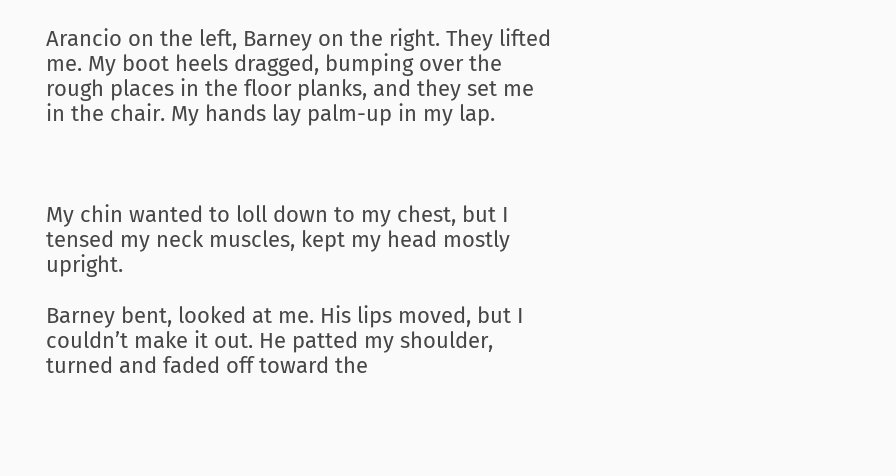Arancio on the left, Barney on the right. They lifted me. My boot heels dragged, bumping over the rough places in the floor planks, and they set me in the chair. My hands lay palm-up in my lap.



My chin wanted to loll down to my chest, but I tensed my neck muscles, kept my head mostly upright.

Barney bent, looked at me. His lips moved, but I couldn’t make it out. He patted my shoulder, turned and faded off toward the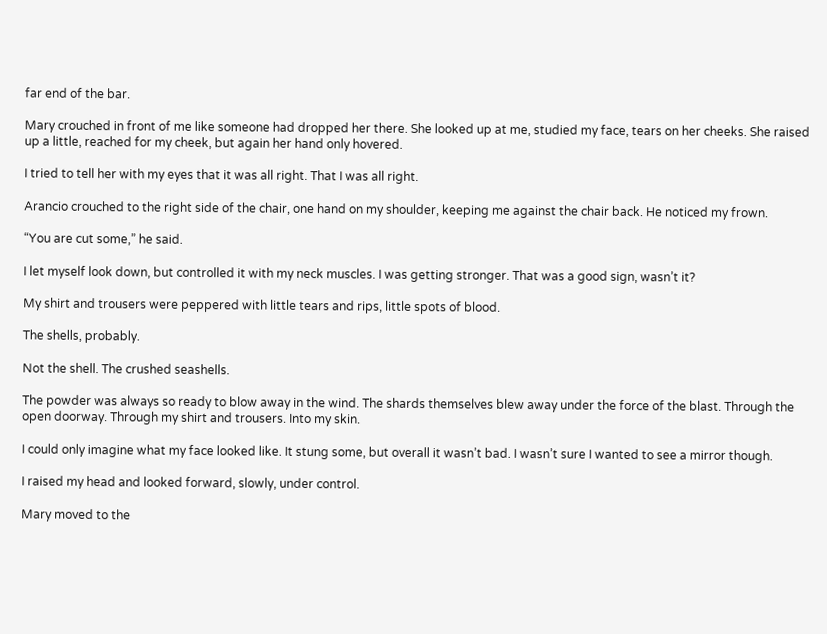far end of the bar.

Mary crouched in front of me like someone had dropped her there. She looked up at me, studied my face, tears on her cheeks. She raised up a little, reached for my cheek, but again her hand only hovered.

I tried to tell her with my eyes that it was all right. That I was all right.

Arancio crouched to the right side of the chair, one hand on my shoulder, keeping me against the chair back. He noticed my frown.

“You are cut some,” he said.

I let myself look down, but controlled it with my neck muscles. I was getting stronger. That was a good sign, wasn’t it?

My shirt and trousers were peppered with little tears and rips, little spots of blood.

The shells, probably.

Not the shell. The crushed seashells.

The powder was always so ready to blow away in the wind. The shards themselves blew away under the force of the blast. Through the open doorway. Through my shirt and trousers. Into my skin.

I could only imagine what my face looked like. It stung some, but overall it wasn’t bad. I wasn’t sure I wanted to see a mirror though.

I raised my head and looked forward, slowly, under control.

Mary moved to the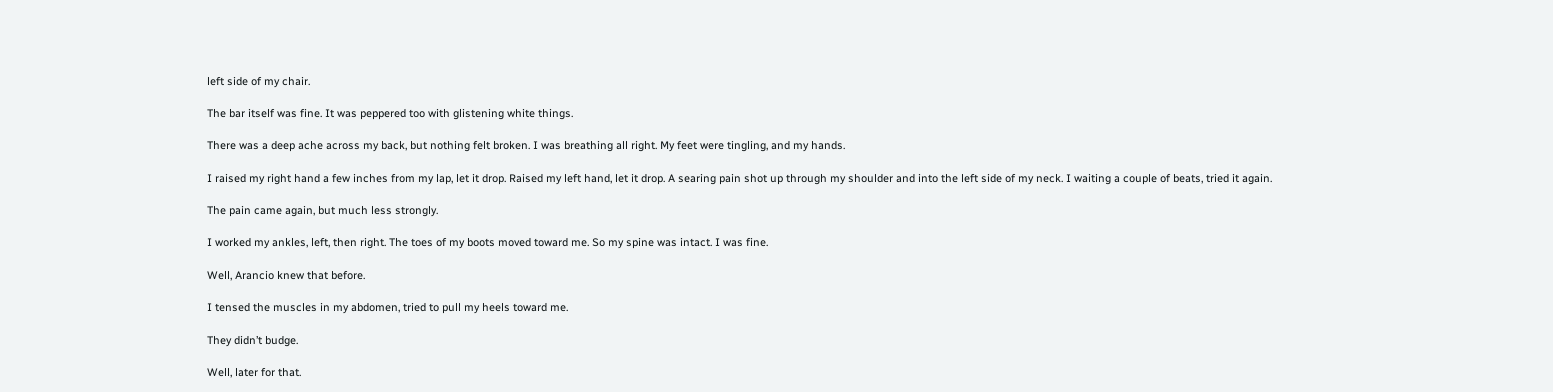left side of my chair.

The bar itself was fine. It was peppered too with glistening white things.

There was a deep ache across my back, but nothing felt broken. I was breathing all right. My feet were tingling, and my hands.

I raised my right hand a few inches from my lap, let it drop. Raised my left hand, let it drop. A searing pain shot up through my shoulder and into the left side of my neck. I waiting a couple of beats, tried it again.

The pain came again, but much less strongly.

I worked my ankles, left, then right. The toes of my boots moved toward me. So my spine was intact. I was fine.

Well, Arancio knew that before.

I tensed the muscles in my abdomen, tried to pull my heels toward me.

They didn’t budge.

Well, later for that.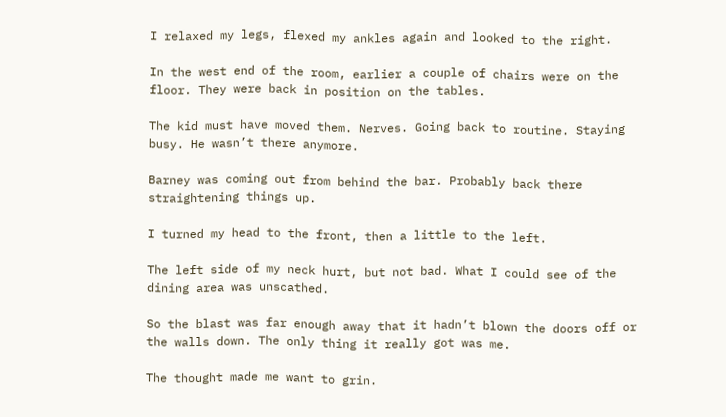I relaxed my legs, flexed my ankles again and looked to the right.

In the west end of the room, earlier a couple of chairs were on the floor. They were back in position on the tables.

The kid must have moved them. Nerves. Going back to routine. Staying busy. He wasn’t there anymore.

Barney was coming out from behind the bar. Probably back there straightening things up.

I turned my head to the front, then a little to the left.

The left side of my neck hurt, but not bad. What I could see of the dining area was unscathed.

So the blast was far enough away that it hadn’t blown the doors off or the walls down. The only thing it really got was me.

The thought made me want to grin.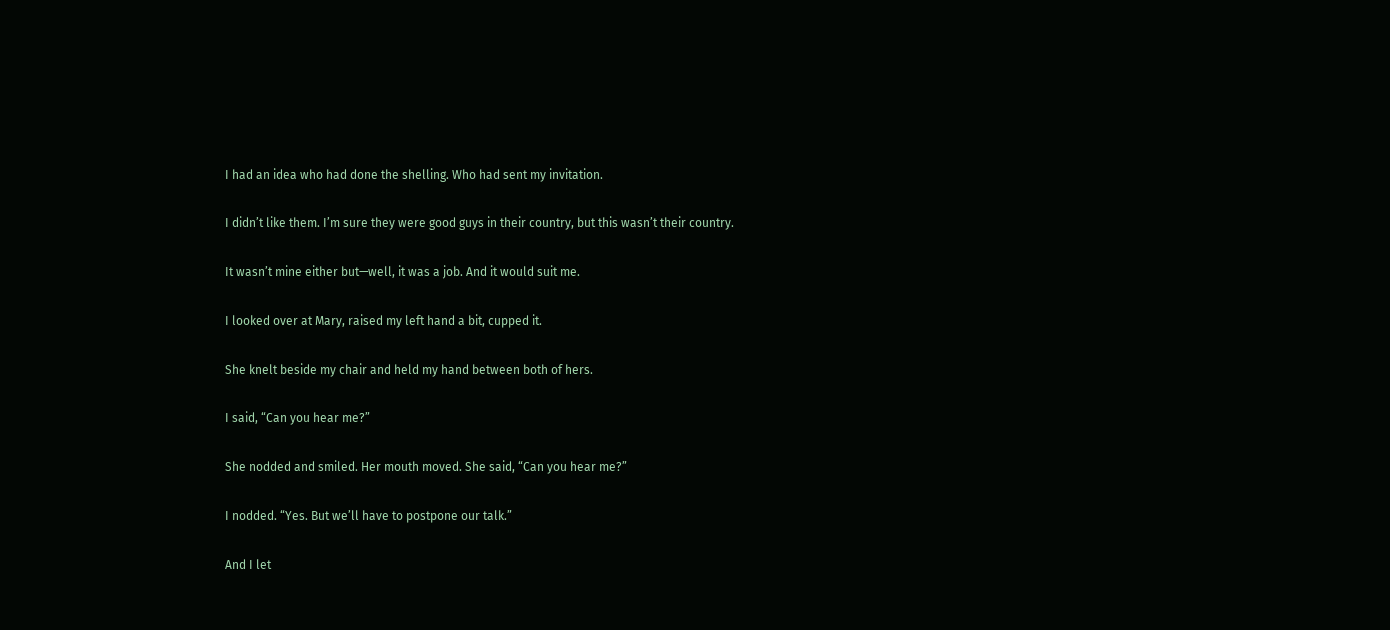I had an idea who had done the shelling. Who had sent my invitation.

I didn’t like them. I’m sure they were good guys in their country, but this wasn’t their country.

It wasn’t mine either but—well, it was a job. And it would suit me.

I looked over at Mary, raised my left hand a bit, cupped it.

She knelt beside my chair and held my hand between both of hers.

I said, “Can you hear me?”

She nodded and smiled. Her mouth moved. She said, “Can you hear me?”

I nodded. “Yes. But we’ll have to postpone our talk.”

And I let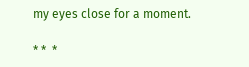my eyes close for a moment.

* *  *